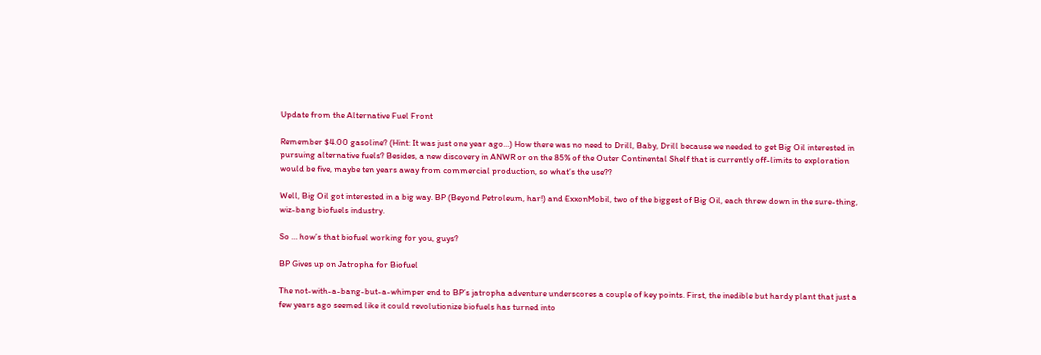Update from the Alternative Fuel Front

Remember $4.00 gasoline? (Hint: It was just one year ago…) How there was no need to Drill, Baby, Drill because we needed to get Big Oil interested in pursuing alternative fuels? Besides, a new discovery in ANWR or on the 85% of the Outer Continental Shelf that is currently off-limits to exploration would be five, maybe ten years away from commercial production, so what’s the use??

Well, Big Oil got interested in a big way. BP (Beyond Petroleum, har!) and ExxonMobil, two of the biggest of Big Oil, each threw down in the sure-thing, wiz-bang biofuels industry.

So … how’s that biofuel working for you, guys?

BP Gives up on Jatropha for Biofuel

The not-with-a-bang-but-a-whimper end to BP’s jatropha adventure underscores a couple of key points. First, the inedible but hardy plant that just a few years ago seemed like it could revolutionize biofuels has turned into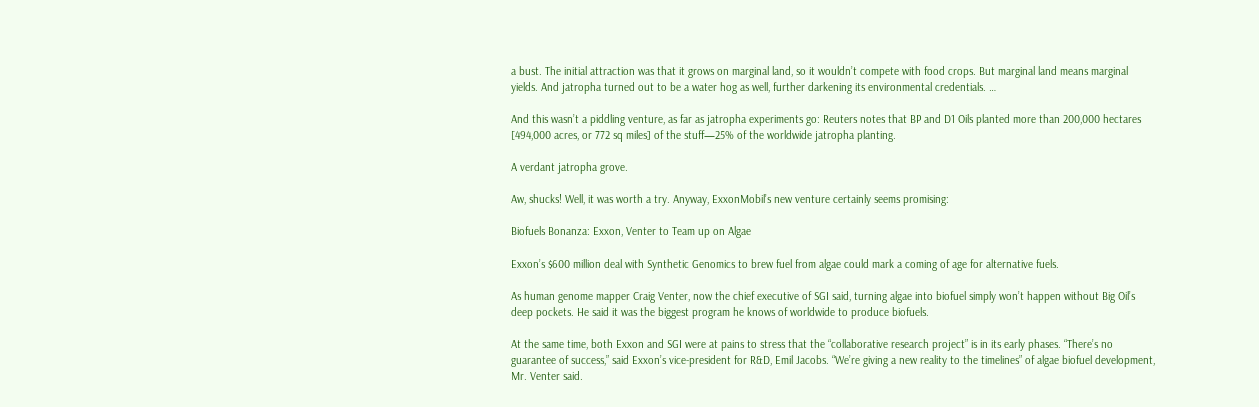a bust. The initial attraction was that it grows on marginal land, so it wouldn’t compete with food crops. But marginal land means marginal yields. And jatropha turned out to be a water hog as well, further darkening its environmental credentials. …

And this wasn’t a piddling venture, as far as jatropha experiments go: Reuters notes that BP and D1 Oils planted more than 200,000 hectares [494,000 acres, or 772 sq miles] of the stuff—25% of the worldwide jatropha planting.

A verdant jatropha grove.

Aw, shucks! Well, it was worth a try. Anyway, ExxonMobil’s new venture certainly seems promising:

Biofuels Bonanza: Exxon, Venter to Team up on Algae

Exxon’s $600 million deal with Synthetic Genomics to brew fuel from algae could mark a coming of age for alternative fuels.

As human genome mapper Craig Venter, now the chief executive of SGI said, turning algae into biofuel simply won’t happen without Big Oil’s deep pockets. He said it was the biggest program he knows of worldwide to produce biofuels.

At the same time, both Exxon and SGI were at pains to stress that the “collaborative research project” is in its early phases. “There’s no guarantee of success,” said Exxon’s vice-president for R&D, Emil Jacobs. “We’re giving a new reality to the timelines” of algae biofuel development, Mr. Venter said.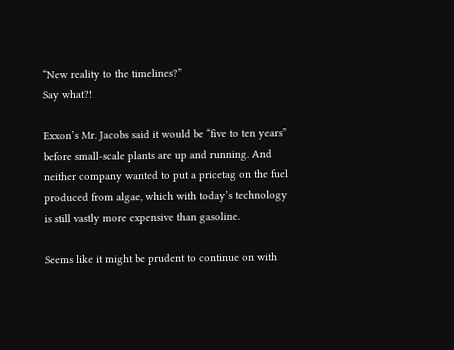“New reality to the timelines?”
Say what?!

Exxon’s Mr. Jacobs said it would be “five to ten years” before small-scale plants are up and running. And neither company wanted to put a pricetag on the fuel produced from algae, which with today’s technology is still vastly more expensive than gasoline.

Seems like it might be prudent to continue on with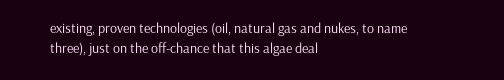existing, proven technologies (oil, natural gas and nukes, to name three), just on the off-chance that this algae deal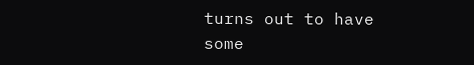turns out to have some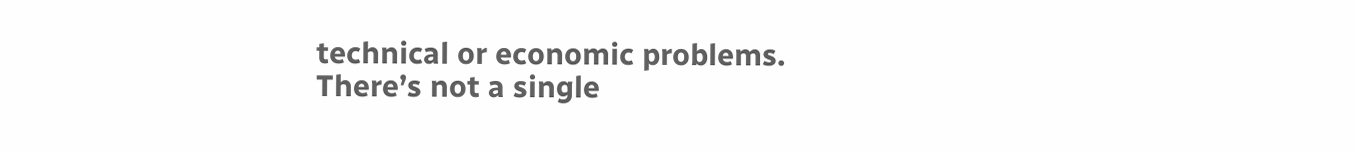technical or economic problems. There’s not a single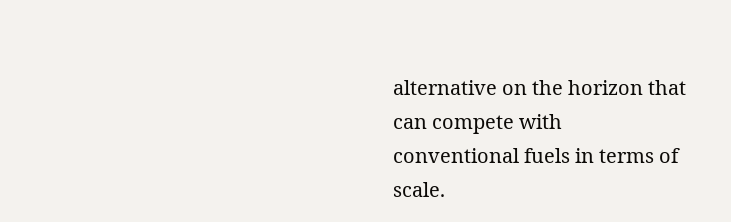alternative on the horizon that can compete with conventional fuels in terms of scale.